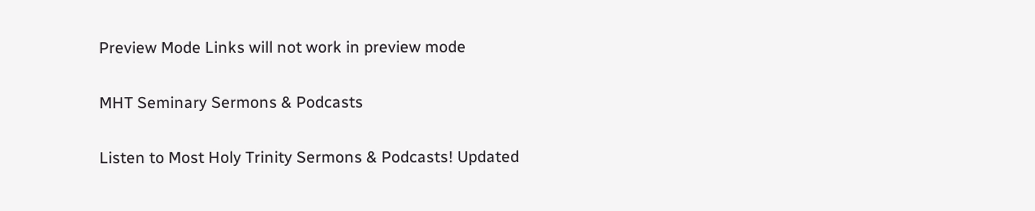Preview Mode Links will not work in preview mode

MHT Seminary Sermons & Podcasts

Listen to Most Holy Trinity Sermons & Podcasts! Updated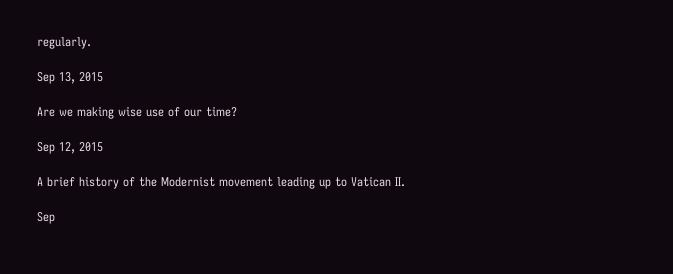regularly.

Sep 13, 2015

Are we making wise use of our time?

Sep 12, 2015

A brief history of the Modernist movement leading up to Vatican II.

Sep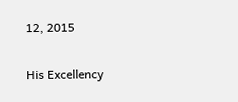12, 2015

His Excellency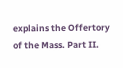explains the Offertory of the Mass. Part II.